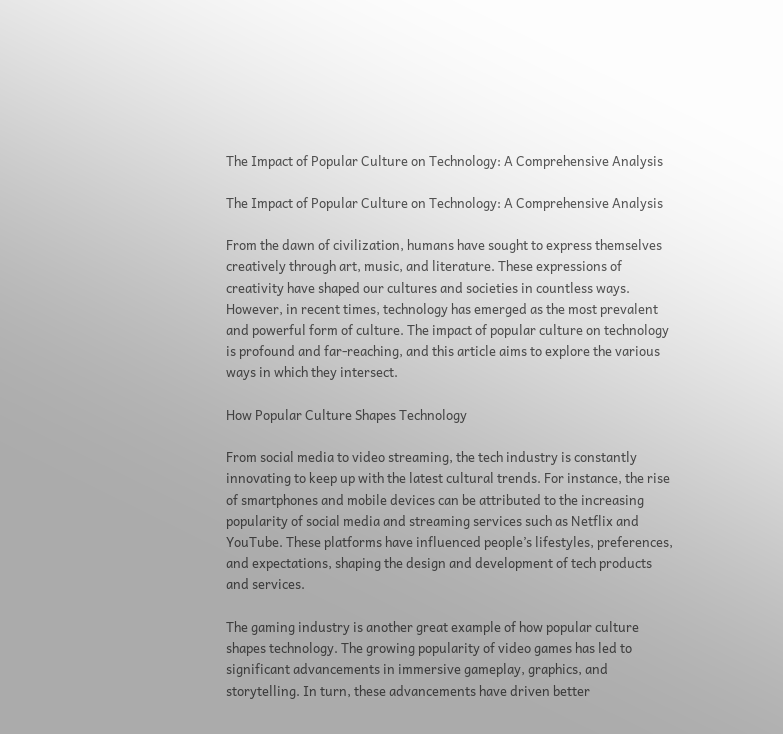The Impact of Popular Culture on Technology: A Comprehensive Analysis

The Impact of Popular Culture on Technology: A Comprehensive Analysis

From the dawn of civilization, humans have sought to express themselves creatively through art, music, and literature. These expressions of creativity have shaped our cultures and societies in countless ways. However, in recent times, technology has emerged as the most prevalent and powerful form of culture. The impact of popular culture on technology is profound and far-reaching, and this article aims to explore the various ways in which they intersect.

How Popular Culture Shapes Technology

From social media to video streaming, the tech industry is constantly innovating to keep up with the latest cultural trends. For instance, the rise of smartphones and mobile devices can be attributed to the increasing popularity of social media and streaming services such as Netflix and YouTube. These platforms have influenced people’s lifestyles, preferences, and expectations, shaping the design and development of tech products and services.

The gaming industry is another great example of how popular culture shapes technology. The growing popularity of video games has led to significant advancements in immersive gameplay, graphics, and storytelling. In turn, these advancements have driven better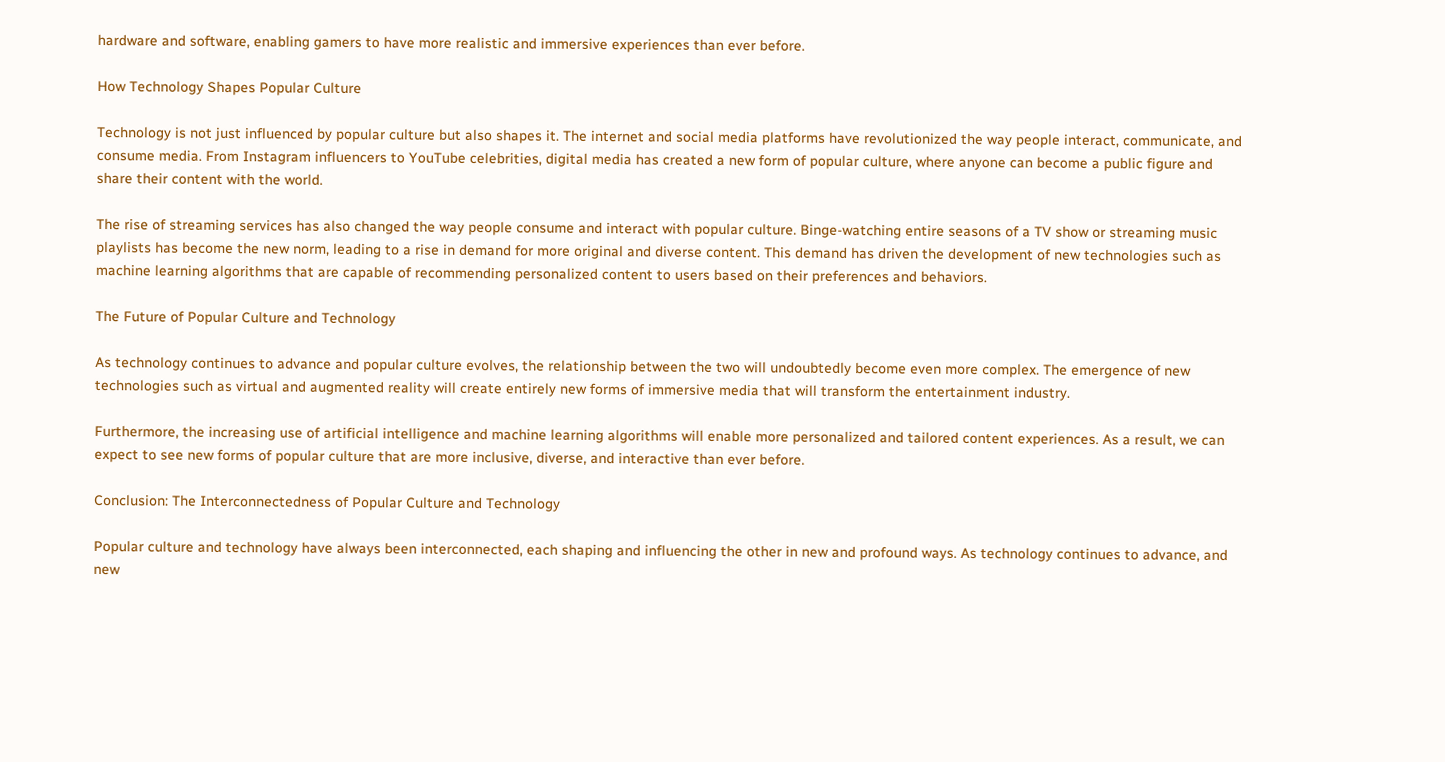hardware and software, enabling gamers to have more realistic and immersive experiences than ever before.

How Technology Shapes Popular Culture

Technology is not just influenced by popular culture but also shapes it. The internet and social media platforms have revolutionized the way people interact, communicate, and consume media. From Instagram influencers to YouTube celebrities, digital media has created a new form of popular culture, where anyone can become a public figure and share their content with the world.

The rise of streaming services has also changed the way people consume and interact with popular culture. Binge-watching entire seasons of a TV show or streaming music playlists has become the new norm, leading to a rise in demand for more original and diverse content. This demand has driven the development of new technologies such as machine learning algorithms that are capable of recommending personalized content to users based on their preferences and behaviors.

The Future of Popular Culture and Technology

As technology continues to advance and popular culture evolves, the relationship between the two will undoubtedly become even more complex. The emergence of new technologies such as virtual and augmented reality will create entirely new forms of immersive media that will transform the entertainment industry.

Furthermore, the increasing use of artificial intelligence and machine learning algorithms will enable more personalized and tailored content experiences. As a result, we can expect to see new forms of popular culture that are more inclusive, diverse, and interactive than ever before.

Conclusion: The Interconnectedness of Popular Culture and Technology

Popular culture and technology have always been interconnected, each shaping and influencing the other in new and profound ways. As technology continues to advance, and new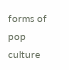forms of pop culture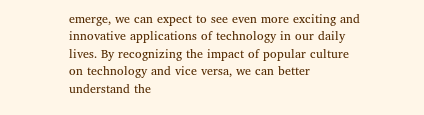emerge, we can expect to see even more exciting and innovative applications of technology in our daily lives. By recognizing the impact of popular culture on technology and vice versa, we can better understand the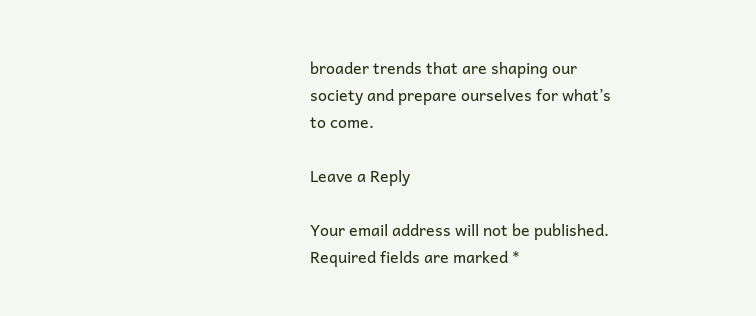broader trends that are shaping our society and prepare ourselves for what’s to come.

Leave a Reply

Your email address will not be published. Required fields are marked *